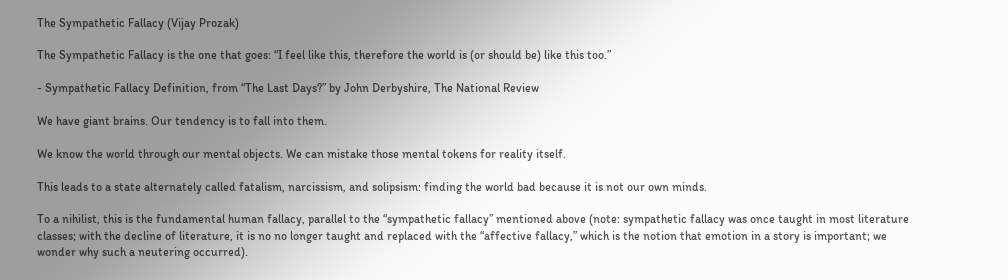The Sympathetic Fallacy (Vijay Prozak)

The Sympathetic Fallacy is the one that goes: “I feel like this, therefore the world is (or should be) like this too.”

- Sympathetic Fallacy Definition, from “The Last Days?” by John Derbyshire, The National Review

We have giant brains. Our tendency is to fall into them.

We know the world through our mental objects. We can mistake those mental tokens for reality itself.

This leads to a state alternately called fatalism, narcissism, and solipsism: finding the world bad because it is not our own minds.

To a nihilist, this is the fundamental human fallacy, parallel to the “sympathetic fallacy” mentioned above (note: sympathetic fallacy was once taught in most literature classes; with the decline of literature, it is no no longer taught and replaced with the “affective fallacy,” which is the notion that emotion in a story is important; we wonder why such a neutering occurred).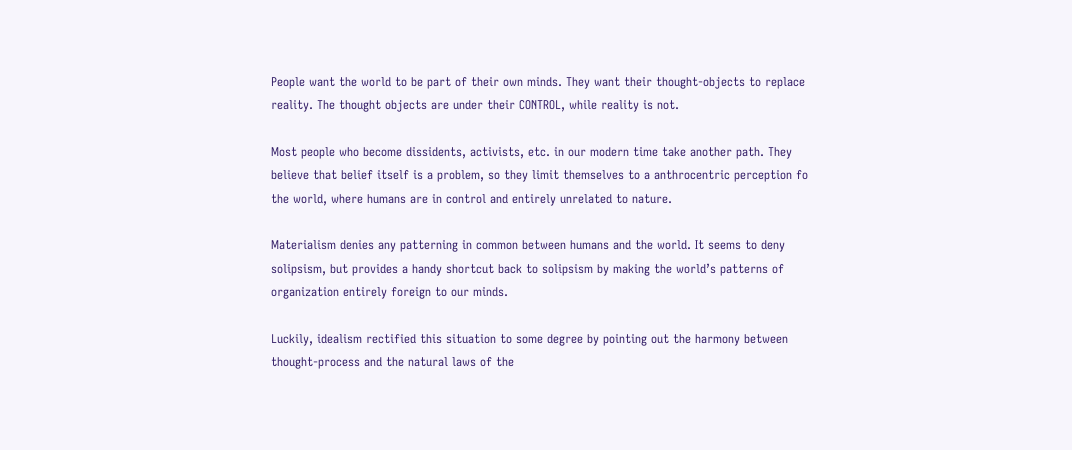People want the world to be part of their own minds. They want their thought-objects to replace reality. The thought objects are under their CONTROL, while reality is not.

Most people who become dissidents, activists, etc. in our modern time take another path. They believe that belief itself is a problem, so they limit themselves to a anthrocentric perception fo the world, where humans are in control and entirely unrelated to nature.

Materialism denies any patterning in common between humans and the world. It seems to deny solipsism, but provides a handy shortcut back to solipsism by making the world’s patterns of organization entirely foreign to our minds.

Luckily, idealism rectified this situation to some degree by pointing out the harmony between thought-process and the natural laws of the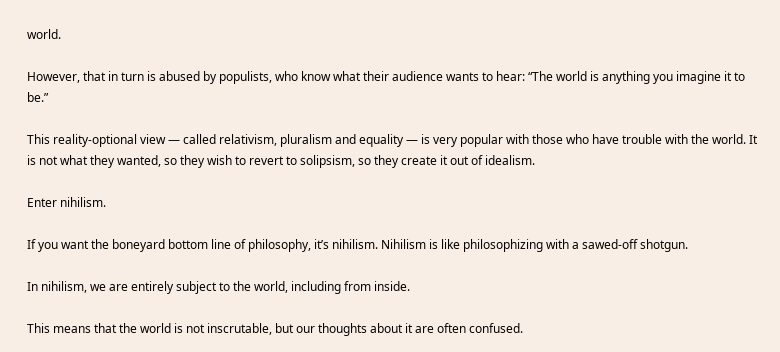world.

However, that in turn is abused by populists, who know what their audience wants to hear: “The world is anything you imagine it to be.”

This reality-optional view — called relativism, pluralism and equality — is very popular with those who have trouble with the world. It is not what they wanted, so they wish to revert to solipsism, so they create it out of idealism.

Enter nihilism.

If you want the boneyard bottom line of philosophy, it’s nihilism. Nihilism is like philosophizing with a sawed-off shotgun.

In nihilism, we are entirely subject to the world, including from inside.

This means that the world is not inscrutable, but our thoughts about it are often confused.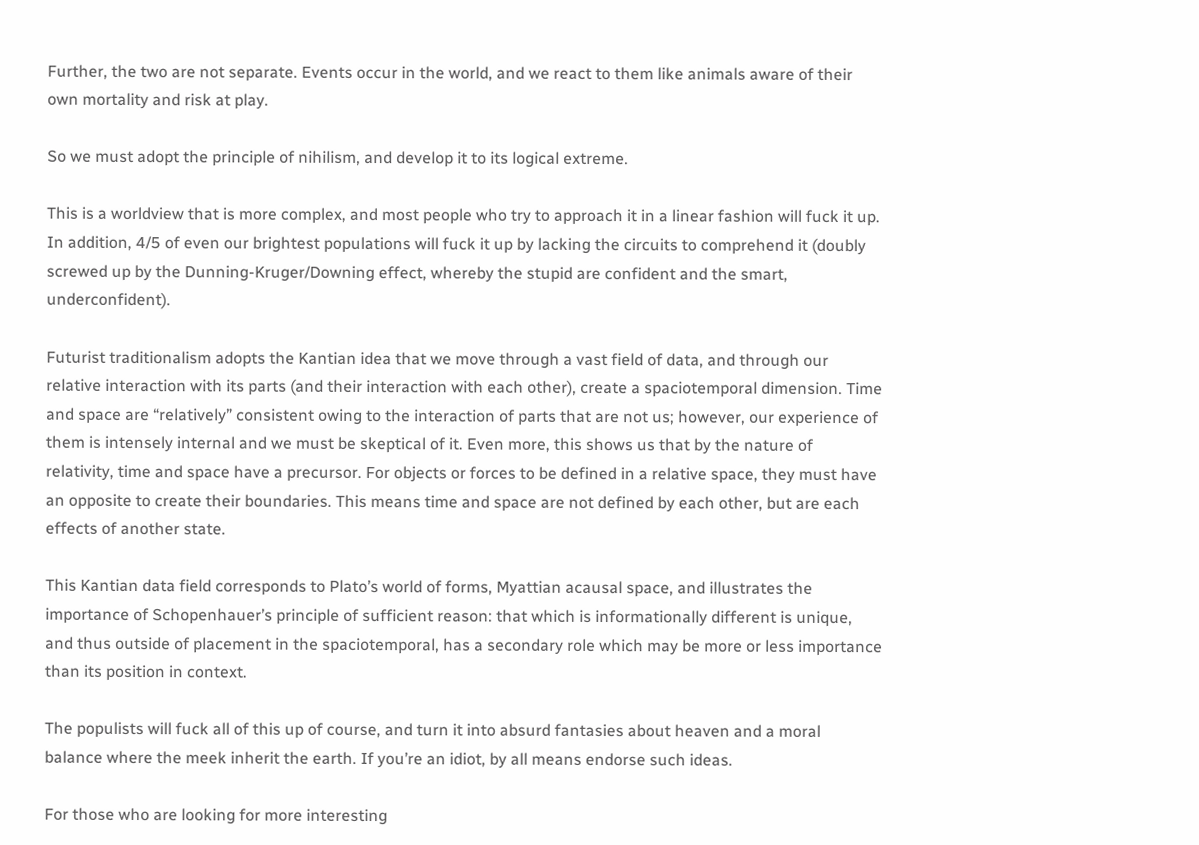Further, the two are not separate. Events occur in the world, and we react to them like animals aware of their own mortality and risk at play.

So we must adopt the principle of nihilism, and develop it to its logical extreme.

This is a worldview that is more complex, and most people who try to approach it in a linear fashion will fuck it up. In addition, 4/5 of even our brightest populations will fuck it up by lacking the circuits to comprehend it (doubly screwed up by the Dunning-Kruger/Downing effect, whereby the stupid are confident and the smart, underconfident).

Futurist traditionalism adopts the Kantian idea that we move through a vast field of data, and through our relative interaction with its parts (and their interaction with each other), create a spaciotemporal dimension. Time and space are “relatively” consistent owing to the interaction of parts that are not us; however, our experience of them is intensely internal and we must be skeptical of it. Even more, this shows us that by the nature of relativity, time and space have a precursor. For objects or forces to be defined in a relative space, they must have an opposite to create their boundaries. This means time and space are not defined by each other, but are each effects of another state.

This Kantian data field corresponds to Plato’s world of forms, Myattian acausal space, and illustrates the importance of Schopenhauer’s principle of sufficient reason: that which is informationally different is unique, and thus outside of placement in the spaciotemporal, has a secondary role which may be more or less importance than its position in context.

The populists will fuck all of this up of course, and turn it into absurd fantasies about heaven and a moral balance where the meek inherit the earth. If you’re an idiot, by all means endorse such ideas.

For those who are looking for more interesting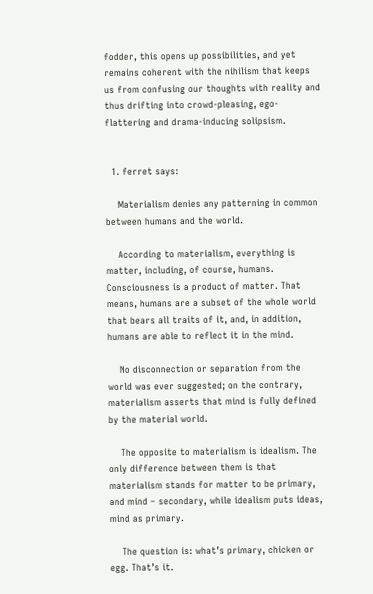fodder, this opens up possibilities, and yet remains coherent with the nihilism that keeps us from confusing our thoughts with reality and thus drifting into crowd-pleasing, ego-flattering and drama-inducing solipsism.


  1. ferret says:

    Materialism denies any patterning in common between humans and the world.

    According to materialism, everything is matter, including, of course, humans. Consciousness is a product of matter. That means, humans are a subset of the whole world that bears all traits of it, and, in addition, humans are able to reflect it in the mind.

    No disconnection or separation from the world was ever suggested; on the contrary, materialism asserts that mind is fully defined by the material world.

    The opposite to materialism is idealism. The only difference between them is that materialism stands for matter to be primary, and mind – secondary, while idealism puts ideas, mind as primary.

    The question is: what’s primary, chicken or egg. That’s it.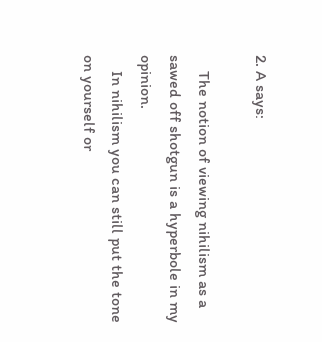2. A says:

    The notion of viewing nihilism as a sawed off shotgun is a hyperbole in my opinion.
    In nihilism you can still put the tone on yourself or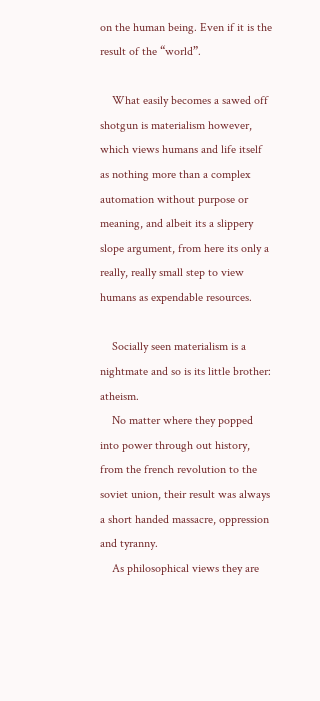on the human being. Even if it is the result of the “world”.

    What easily becomes a sawed off shotgun is materialism however, which views humans and life itself as nothing more than a complex automation without purpose or meaning, and albeit its a slippery slope argument, from here its only a really, really small step to view humans as expendable resources.

    Socially seen materialism is a nightmate and so is its little brother: atheism.
    No matter where they popped into power through out history, from the french revolution to the soviet union, their result was always a short handed massacre, oppression and tyranny.
    As philosophical views they are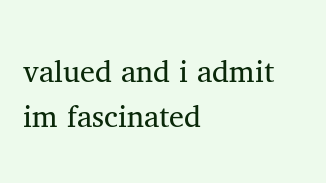valued and i admit im fascinated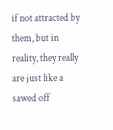if not attracted by them, but in reality, they really are just like a sawed off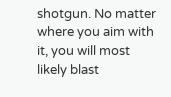shotgun. No matter where you aim with it, you will most likely blast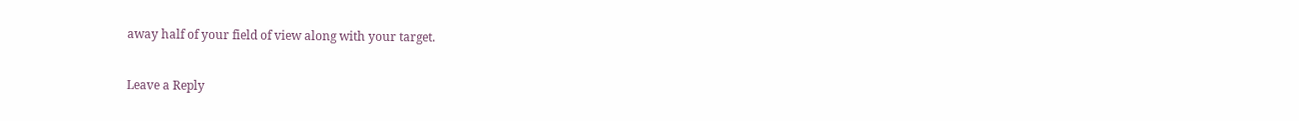away half of your field of view along with your target.

Leave a Reply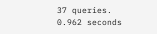37 queries. 0.962 seconds